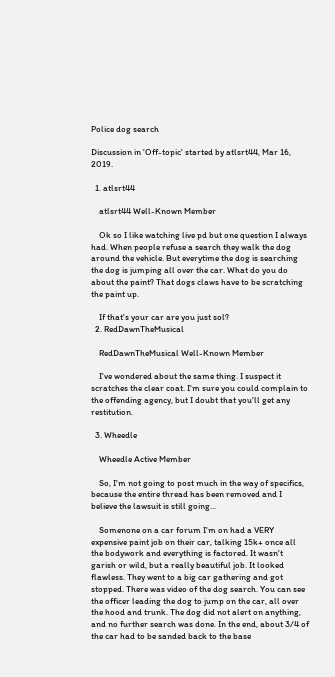Police dog search

Discussion in 'Off-topic' started by atlsrt44, Mar 16, 2019.

  1. atlsrt44

    atlsrt44 Well-Known Member

    Ok so I like watching live pd but one question I always had. When people refuse a search they walk the dog around the vehicle. But everytime the dog is searching the dog is jumping all over the car. What do you do about the paint? That dogs claws have to be scratching the paint up.

    If that's your car are you just sol?
  2. RedDawnTheMusical

    RedDawnTheMusical Well-Known Member

    I've wondered about the same thing. I suspect it scratches the clear coat. I'm sure you could complain to the offending agency, but I doubt that you'll get any restitution.

  3. Wheedle

    Wheedle Active Member

    So, I'm not going to post much in the way of specifics, because the entire thread has been removed and I believe the lawsuit is still going...

    Somenone on a car forum I'm on had a VERY expensive paint job on their car, talking 15k+ once all the bodywork and everything is factored. It wasn't garish or wild, but a really beautiful job. It looked flawless. They went to a big car gathering and got stopped. There was video of the dog search. You can see the officer leading the dog to jump on the car, all over the hood and trunk. The dog did not alert on anything, and no further search was done. In the end, about 3/4 of the car had to be sanded back to the base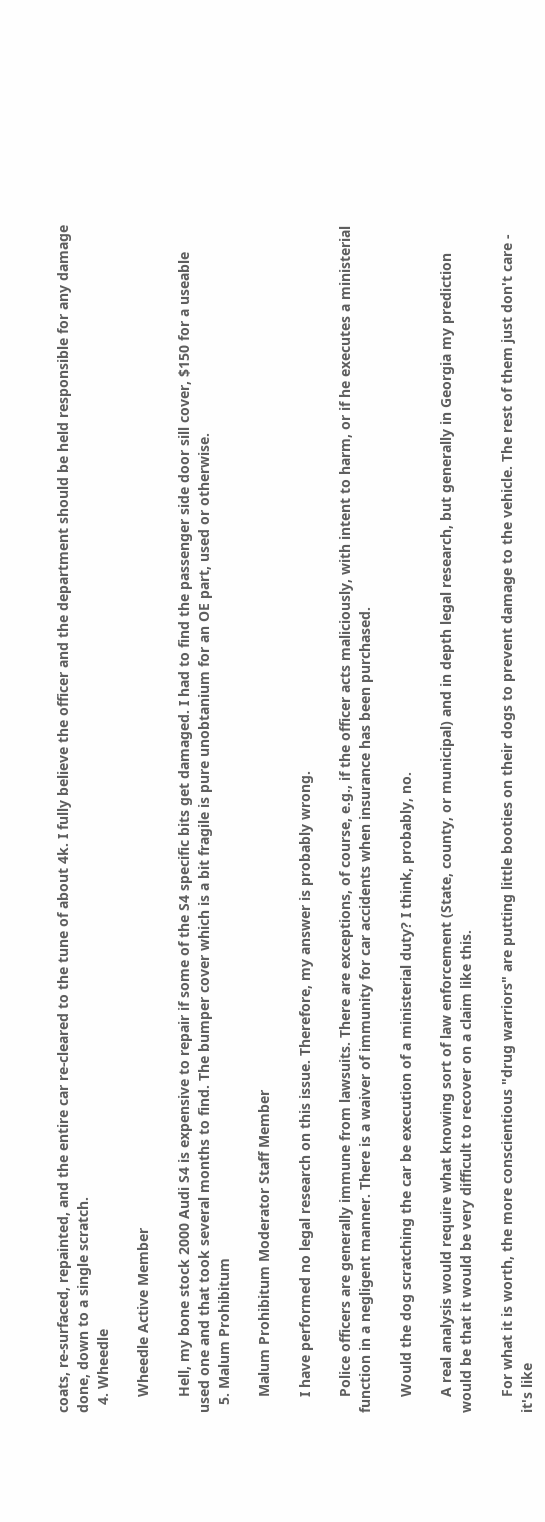coats, re-surfaced, repainted, and the entire car re-cleared to the tune of about 4k. I fully believe the officer and the department should be held responsible for any damage done, down to a single scratch.
  4. Wheedle

    Wheedle Active Member

    Hell, my bone stock 2000 Audi S4 is expensive to repair if some of the S4 specific bits get damaged. I had to find the passenger side door sill cover, $150 for a useable used one and that took several months to find. The bumper cover which is a bit fragile is pure unobtanium for an OE part, used or otherwise.
  5. Malum Prohibitum

    Malum Prohibitum Moderator Staff Member

    I have performed no legal research on this issue. Therefore, my answer is probably wrong.

    Police officers are generally immune from lawsuits. There are exceptions, of course, e.g., if the officer acts maliciously, with intent to harm, or if he executes a ministerial function in a negligent manner. There is a waiver of immunity for car accidents when insurance has been purchased.

    Would the dog scratching the car be execution of a ministerial duty? I think, probably, no.

    A real analysis would require what knowing sort of law enforcement (State, county, or municipal) and in depth legal research, but generally in Georgia my prediction would be that it would be very difficult to recover on a claim like this.

    For what it is worth, the more conscientious "drug warriors" are putting little booties on their dogs to prevent damage to the vehicle. The rest of them just don't care - it's like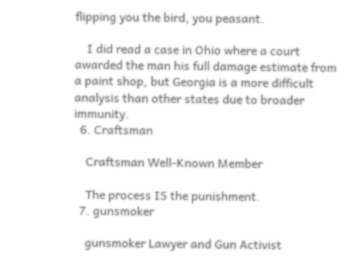flipping you the bird, you peasant.

    I did read a case in Ohio where a court awarded the man his full damage estimate from a paint shop, but Georgia is a more difficult analysis than other states due to broader immunity.
  6. Craftsman

    Craftsman Well-Known Member

    The process IS the punishment.
  7. gunsmoker

    gunsmoker Lawyer and Gun Activist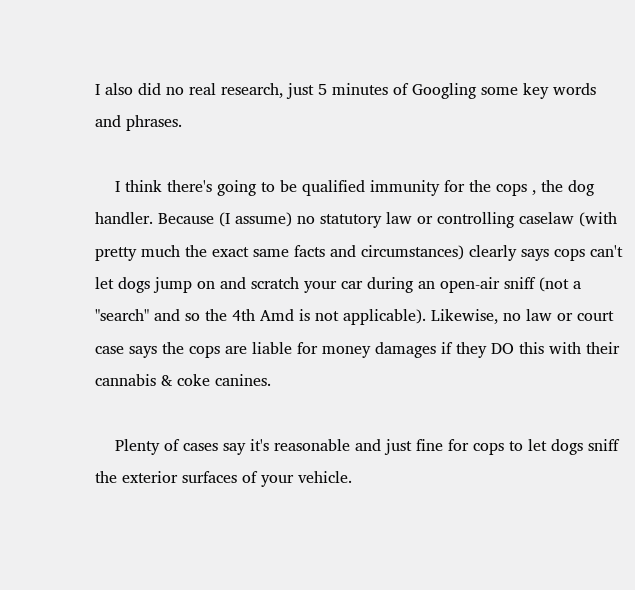I also did no real research, just 5 minutes of Googling some key words and phrases.

    I think there's going to be qualified immunity for the cops , the dog handler. Because (I assume) no statutory law or controlling caselaw (with pretty much the exact same facts and circumstances) clearly says cops can't let dogs jump on and scratch your car during an open-air sniff (not a "search" and so the 4th Amd is not applicable). Likewise, no law or court case says the cops are liable for money damages if they DO this with their cannabis & coke canines.

    Plenty of cases say it's reasonable and just fine for cops to let dogs sniff the exterior surfaces of your vehicle.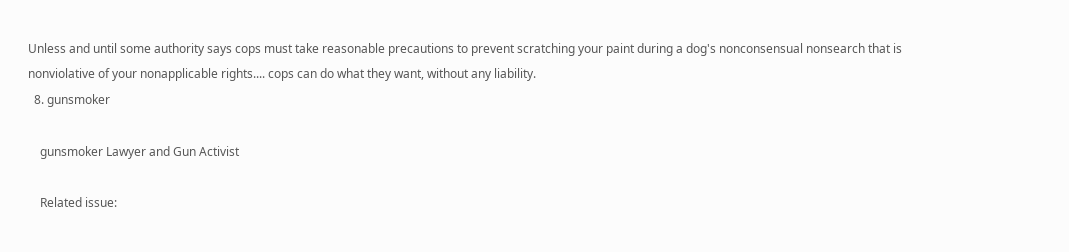Unless and until some authority says cops must take reasonable precautions to prevent scratching your paint during a dog's nonconsensual nonsearch that is nonviolative of your nonapplicable rights.... cops can do what they want, without any liability.
  8. gunsmoker

    gunsmoker Lawyer and Gun Activist

    Related issue: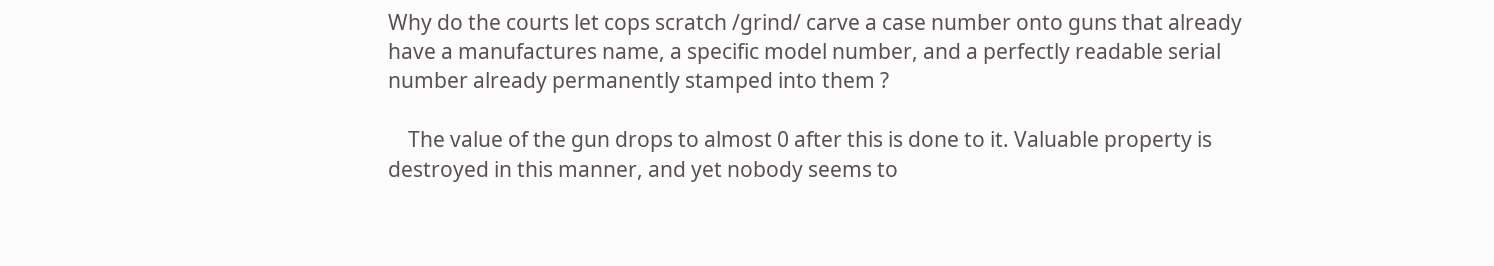Why do the courts let cops scratch /grind/ carve a case number onto guns that already have a manufactures name, a specific model number, and a perfectly readable serial number already permanently stamped into them ?

    The value of the gun drops to almost 0 after this is done to it. Valuable property is destroyed in this manner, and yet nobody seems to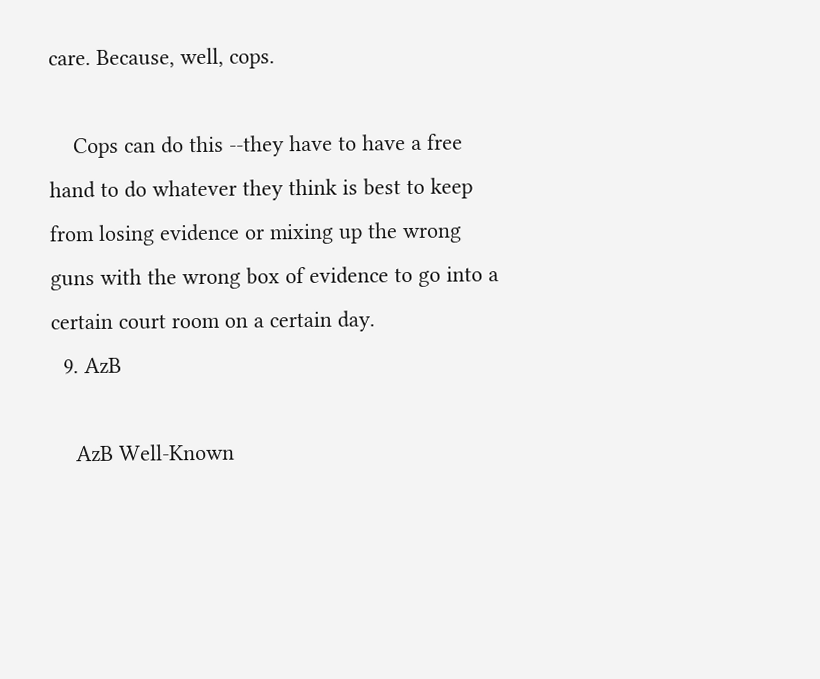care. Because, well, cops.

    Cops can do this --they have to have a free hand to do whatever they think is best to keep from losing evidence or mixing up the wrong guns with the wrong box of evidence to go into a certain court room on a certain day.
  9. AzB

    AzB Well-Known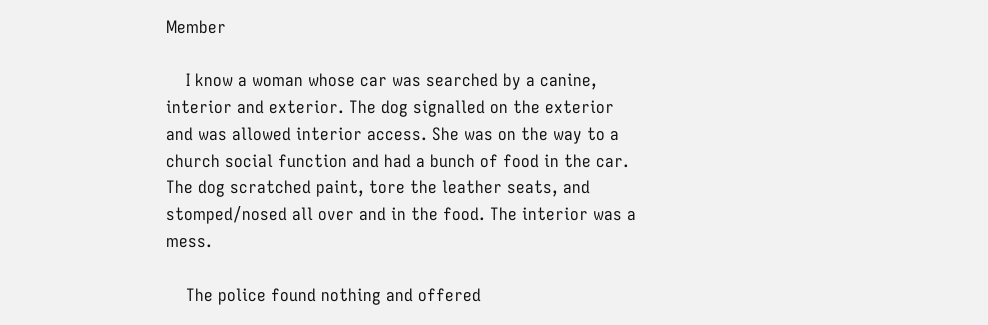Member

    I know a woman whose car was searched by a canine, interior and exterior. The dog signalled on the exterior and was allowed interior access. She was on the way to a church social function and had a bunch of food in the car. The dog scratched paint, tore the leather seats, and stomped/nosed all over and in the food. The interior was a mess.

    The police found nothing and offered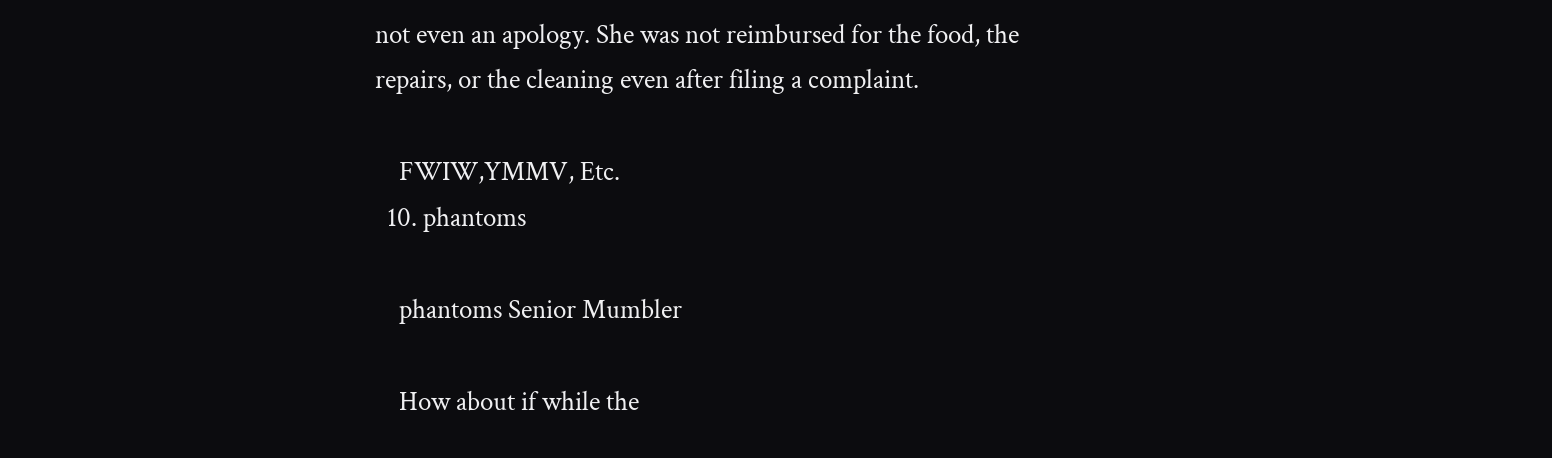not even an apology. She was not reimbursed for the food, the repairs, or the cleaning even after filing a complaint.

    FWIW,YMMV, Etc.
  10. phantoms

    phantoms Senior Mumbler

    How about if while the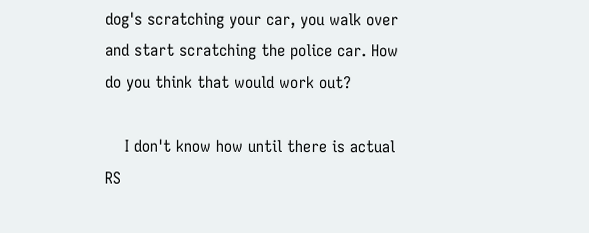dog's scratching your car, you walk over and start scratching the police car. How do you think that would work out?

    I don't know how until there is actual RS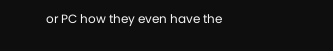or PC how they even have the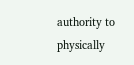authority to physically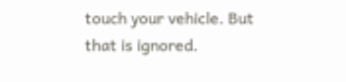touch your vehicle. But that is ignored.